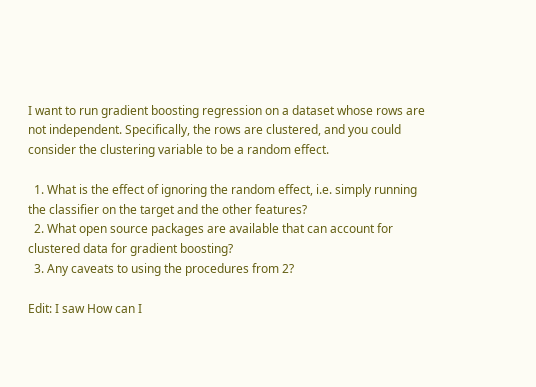I want to run gradient boosting regression on a dataset whose rows are not independent. Specifically, the rows are clustered, and you could consider the clustering variable to be a random effect.

  1. What is the effect of ignoring the random effect, i.e. simply running the classifier on the target and the other features?
  2. What open source packages are available that can account for clustered data for gradient boosting?
  3. Any caveats to using the procedures from 2?

Edit: I saw How can I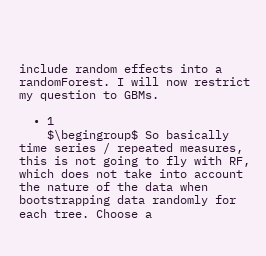include random effects into a randomForest. I will now restrict my question to GBMs.

  • 1
    $\begingroup$ So basically time series / repeated measures, this is not going to fly with RF, which does not take into account the nature of the data when bootstrapping data randomly for each tree. Choose a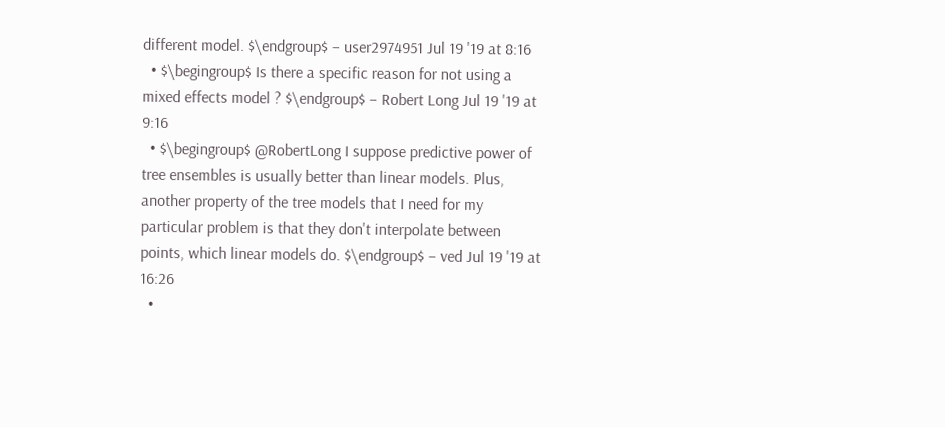different model. $\endgroup$ – user2974951 Jul 19 '19 at 8:16
  • $\begingroup$ Is there a specific reason for not using a mixed effects model ? $\endgroup$ – Robert Long Jul 19 '19 at 9:16
  • $\begingroup$ @RobertLong I suppose predictive power of tree ensembles is usually better than linear models. Plus, another property of the tree models that I need for my particular problem is that they don't interpolate between points, which linear models do. $\endgroup$ – ved Jul 19 '19 at 16:26
  •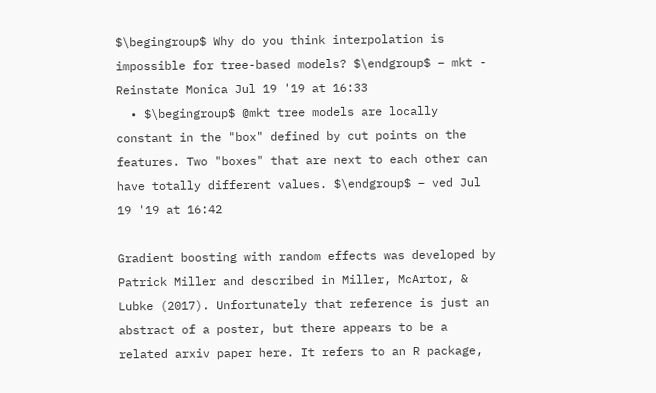$\begingroup$ Why do you think interpolation is impossible for tree-based models? $\endgroup$ – mkt - Reinstate Monica Jul 19 '19 at 16:33
  • $\begingroup$ @mkt tree models are locally constant in the "box" defined by cut points on the features. Two "boxes" that are next to each other can have totally different values. $\endgroup$ – ved Jul 19 '19 at 16:42

Gradient boosting with random effects was developed by Patrick Miller and described in Miller, McArtor, & Lubke (2017). Unfortunately that reference is just an abstract of a poster, but there appears to be a related arxiv paper here. It refers to an R package,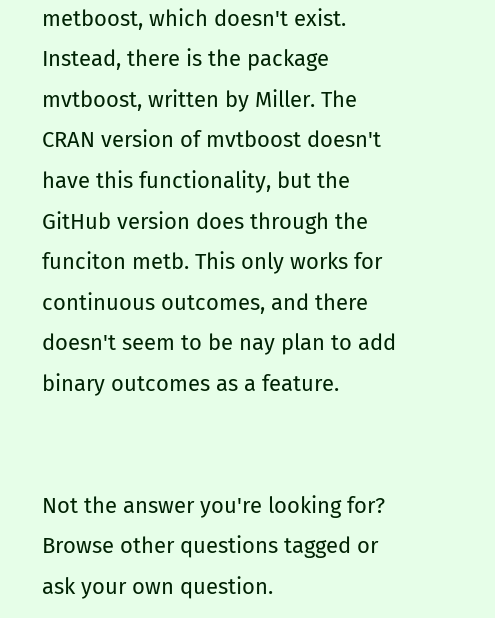metboost, which doesn't exist. Instead, there is the package mvtboost, written by Miller. The CRAN version of mvtboost doesn't have this functionality, but the GitHub version does through the funciton metb. This only works for continuous outcomes, and there doesn't seem to be nay plan to add binary outcomes as a feature.


Not the answer you're looking for? Browse other questions tagged or ask your own question.